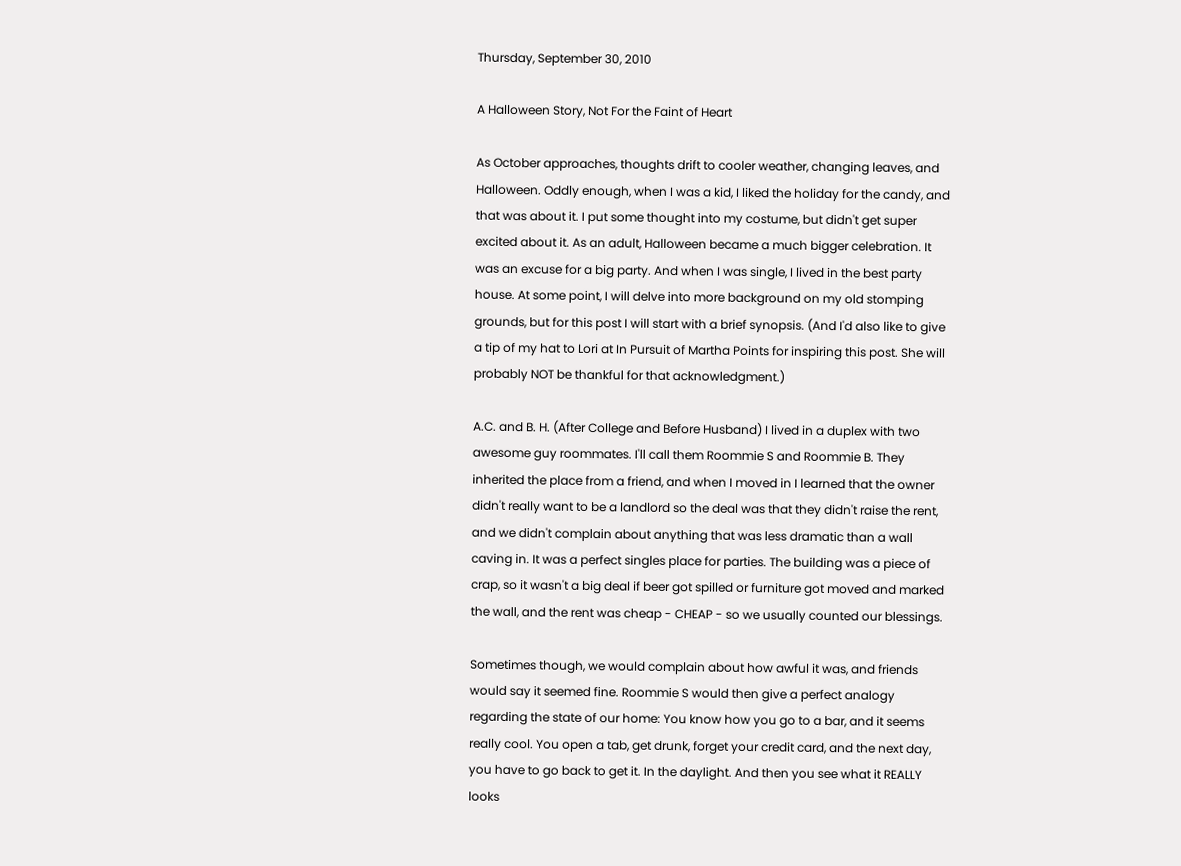Thursday, September 30, 2010

A Halloween Story, Not For the Faint of Heart

As October approaches, thoughts drift to cooler weather, changing leaves, and Halloween. Oddly enough, when I was a kid, I liked the holiday for the candy, and that was about it. I put some thought into my costume, but didn't get super excited about it. As an adult, Halloween became a much bigger celebration. It was an excuse for a big party. And when I was single, I lived in the best party house. At some point, I will delve into more background on my old stomping grounds, but for this post I will start with a brief synopsis. (And I'd also like to give a tip of my hat to Lori at In Pursuit of Martha Points for inspiring this post. She will probably NOT be thankful for that acknowledgment.)

A.C. and B. H. (After College and Before Husband) I lived in a duplex with two awesome guy roommates. I'll call them Roommie S and Roommie B. They inherited the place from a friend, and when I moved in I learned that the owner didn't really want to be a landlord so the deal was that they didn't raise the rent, and we didn't complain about anything that was less dramatic than a wall caving in. It was a perfect singles place for parties. The building was a piece of crap, so it wasn't a big deal if beer got spilled or furniture got moved and marked the wall, and the rent was cheap - CHEAP - so we usually counted our blessings.

Sometimes though, we would complain about how awful it was, and friends would say it seemed fine. Roommie S would then give a perfect analogy regarding the state of our home: You know how you go to a bar, and it seems really cool. You open a tab, get drunk, forget your credit card, and the next day, you have to go back to get it. In the daylight. And then you see what it REALLY looks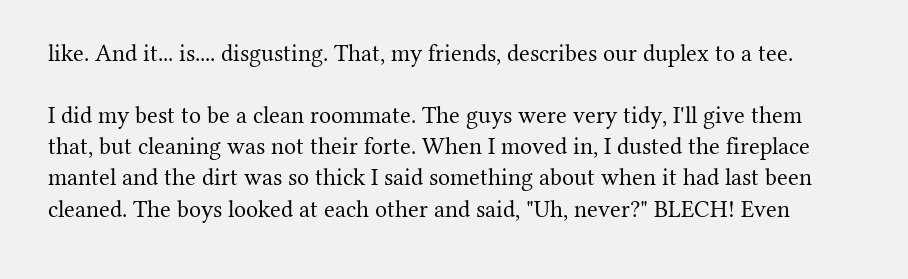like. And it... is.... disgusting. That, my friends, describes our duplex to a tee.

I did my best to be a clean roommate. The guys were very tidy, I'll give them that, but cleaning was not their forte. When I moved in, I dusted the fireplace mantel and the dirt was so thick I said something about when it had last been cleaned. The boys looked at each other and said, "Uh, never?" BLECH! Even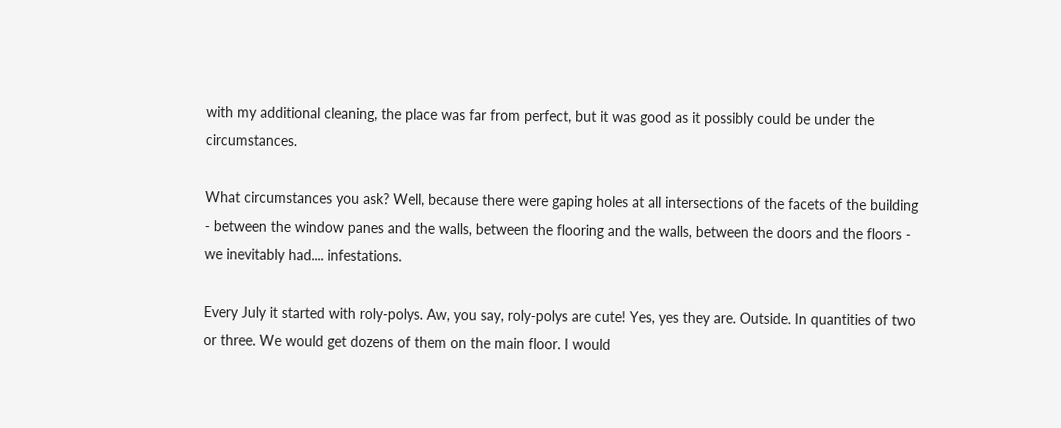with my additional cleaning, the place was far from perfect, but it was good as it possibly could be under the circumstances.

What circumstances you ask? Well, because there were gaping holes at all intersections of the facets of the building - between the window panes and the walls, between the flooring and the walls, between the doors and the floors - we inevitably had.... infestations.

Every July it started with roly-polys. Aw, you say, roly-polys are cute! Yes, yes they are. Outside. In quantities of two or three. We would get dozens of them on the main floor. I would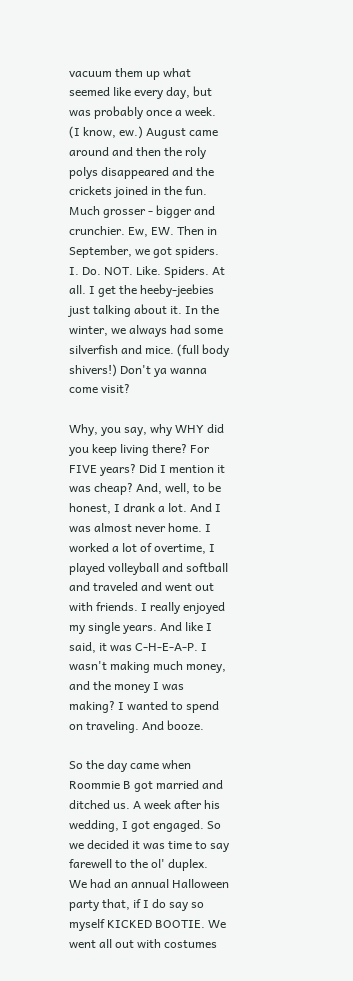vacuum them up what seemed like every day, but was probably once a week. (I know, ew.) August came around and then the roly polys disappeared and the crickets joined in the fun. Much grosser - bigger and crunchier. Ew, EW. Then in September, we got spiders. I. Do. NOT. Like. Spiders. At all. I get the heeby-jeebies just talking about it. In the winter, we always had some silverfish and mice. (full body shivers!) Don't ya wanna come visit?

Why, you say, why WHY did you keep living there? For FIVE years? Did I mention it was cheap? And, well, to be honest, I drank a lot. And I was almost never home. I worked a lot of overtime, I played volleyball and softball and traveled and went out with friends. I really enjoyed my single years. And like I said, it was C-H-E-A-P. I wasn't making much money, and the money I was making? I wanted to spend on traveling. And booze.

So the day came when Roommie B got married and ditched us. A week after his wedding, I got engaged. So we decided it was time to say farewell to the ol' duplex.  We had an annual Halloween party that, if I do say so myself KICKED BOOTIE. We went all out with costumes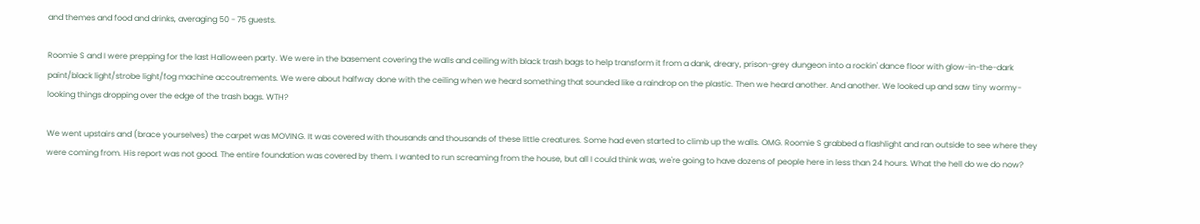and themes and food and drinks, averaging 50 - 75 guests.

Roomie S and I were prepping for the last Halloween party. We were in the basement covering the walls and ceiling with black trash bags to help transform it from a dank, dreary, prison-grey dungeon into a rockin' dance floor with glow-in-the-dark paint/black light/strobe light/fog machine accoutrements. We were about halfway done with the ceiling when we heard something that sounded like a raindrop on the plastic. Then we heard another. And another. We looked up and saw tiny wormy-looking things dropping over the edge of the trash bags. WTH?

We went upstairs and (brace yourselves) the carpet was MOVING. It was covered with thousands and thousands of these little creatures. Some had even started to climb up the walls. OMG. Roomie S grabbed a flashlight and ran outside to see where they were coming from. His report was not good. The entire foundation was covered by them. I wanted to run screaming from the house, but all I could think was, we're going to have dozens of people here in less than 24 hours. What the hell do we do now?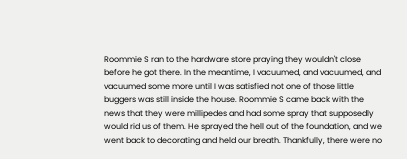Roommie S ran to the hardware store praying they wouldn't close before he got there. In the meantime, I vacuumed, and vacuumed, and vacuumed some more until I was satisfied not one of those little buggers was still inside the house. Roommie S came back with the news that they were millipedes and had some spray that supposedly would rid us of them. He sprayed the hell out of the foundation, and we went back to decorating and held our breath. Thankfully, there were no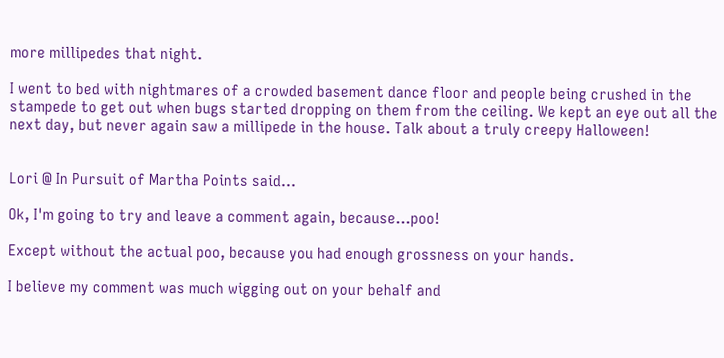more millipedes that night.

I went to bed with nightmares of a crowded basement dance floor and people being crushed in the stampede to get out when bugs started dropping on them from the ceiling. We kept an eye out all the next day, but never again saw a millipede in the house. Talk about a truly creepy Halloween!


Lori @ In Pursuit of Martha Points said...

Ok, I'm going to try and leave a comment again, because...poo!

Except without the actual poo, because you had enough grossness on your hands.

I believe my comment was much wigging out on your behalf and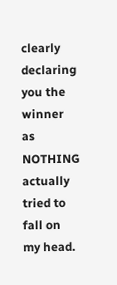clearly declaring you the winner as NOTHING actually tried to fall on my head.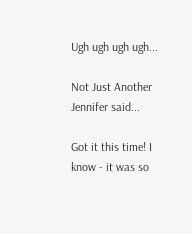Ugh ugh ugh ugh...

Not Just Another Jennifer said...

Got it this time! I know - it was so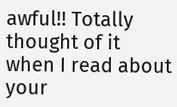awful!! Totally thought of it when I read about your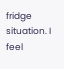fridge situation. I feel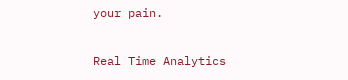your pain.

Real Time Analytics